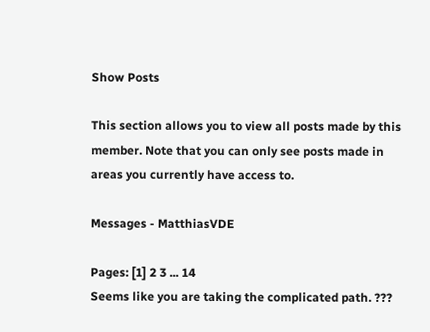Show Posts

This section allows you to view all posts made by this member. Note that you can only see posts made in areas you currently have access to.

Messages - MatthiasVDE

Pages: [1] 2 3 ... 14
Seems like you are taking the complicated path. ???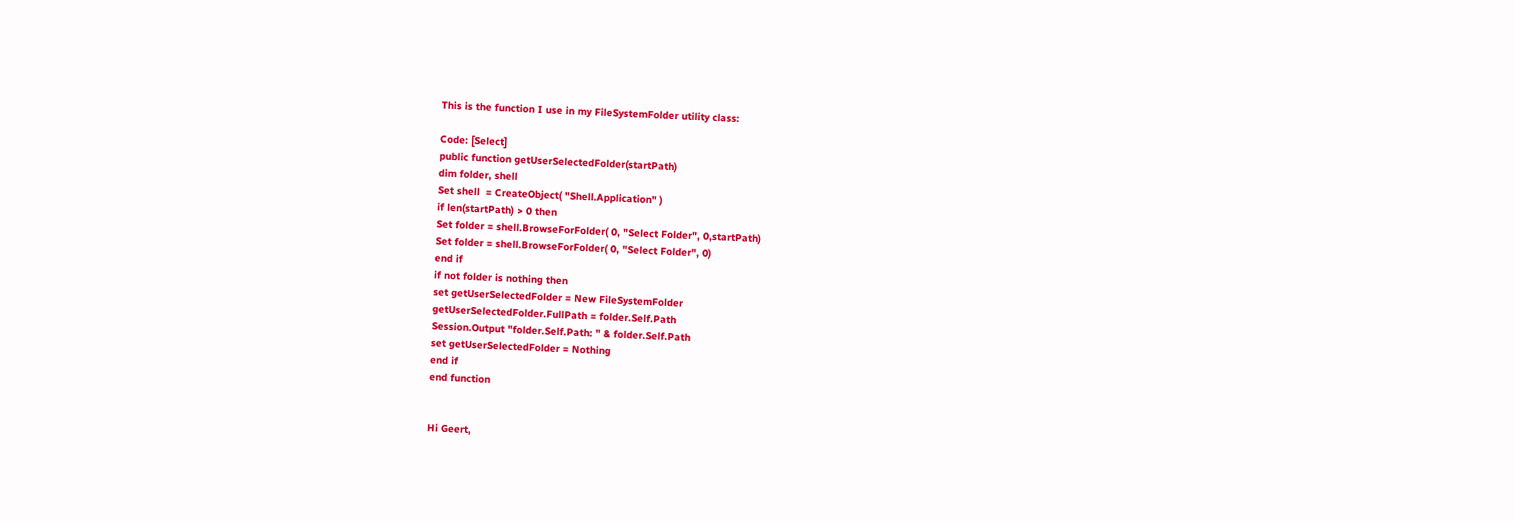This is the function I use in my FileSystemFolder utility class:

Code: [Select]
public function getUserSelectedFolder(startPath)
dim folder, shell
Set shell  = CreateObject( "Shell.Application" )
if len(startPath) > 0 then
Set folder = shell.BrowseForFolder( 0, "Select Folder", 0,startPath)
Set folder = shell.BrowseForFolder( 0, "Select Folder", 0)
end if
if not folder is nothing then
set getUserSelectedFolder = New FileSystemFolder
getUserSelectedFolder.FullPath = folder.Self.Path
Session.Output "folder.Self.Path: " & folder.Self.Path
set getUserSelectedFolder = Nothing
end if
end function


Hi Geert,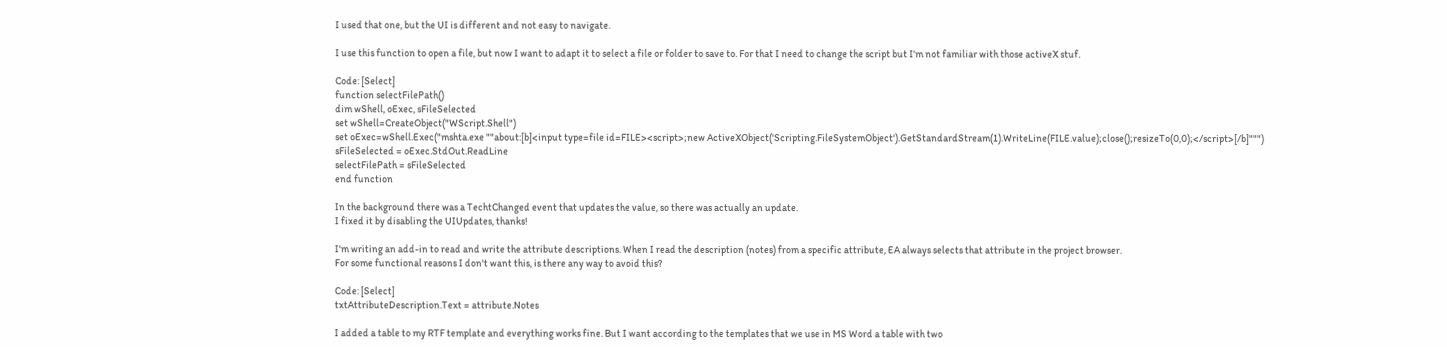I used that one, but the UI is different and not easy to navigate.

I use this function to open a file, but now I want to adapt it to select a file or folder to save to. For that I need to change the script but I'm not familiar with those activeX stuf.

Code: [Select]
function selectFilePath()
dim wShell, oExec, sFileSelected
set wShell=CreateObject("WScript.Shell")
set oExec=wShell.Exec("mshta.exe ""about:[b]<input type=file id=FILE><script>;new ActiveXObject('Scripting.FileSystemObject').GetStandardStream(1).WriteLine(FILE.value);close();resizeTo(0,0);</script>[/b]""")
sFileSelected = oExec.StdOut.ReadLine
selectFilePath = sFileSelected
end function

In the background there was a TechtChanged event that updates the value, so there was actually an update.
I fixed it by disabling the UIUpdates, thanks!

I'm writing an add-in to read and write the attribute descriptions. When I read the description (notes) from a specific attribute, EA always selects that attribute in the project browser.
For some functional reasons I don't want this, is there any way to avoid this?

Code: [Select]
txtAttributeDescription.Text = attribute.Notes

I added a table to my RTF template and everything works fine. But I want according to the templates that we use in MS Word a table with two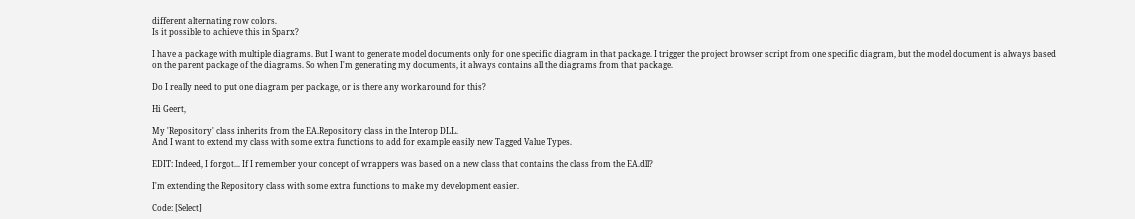different alternating row colors.
Is it possible to achieve this in Sparx?

I have a package with multiple diagrams. But I want to generate model documents only for one specific diagram in that package. I trigger the project browser script from one specific diagram, but the model document is always based on the parent package of the diagrams. So when I'm generating my documents, it always contains all the diagrams from that package.

Do I really need to put one diagram per package, or is there any workaround for this?

Hi Geert,

My 'Repository' class inherits from the EA.Repository class in the Interop DLL.
And I want to extend my class with some extra functions to add for example easily new Tagged Value Types.

EDIT: Indeed, I forgot... If I remember your concept of wrappers was based on a new class that contains the class from the EA.dll?

I'm extending the Repository class with some extra functions to make my development easier.

Code: [Select]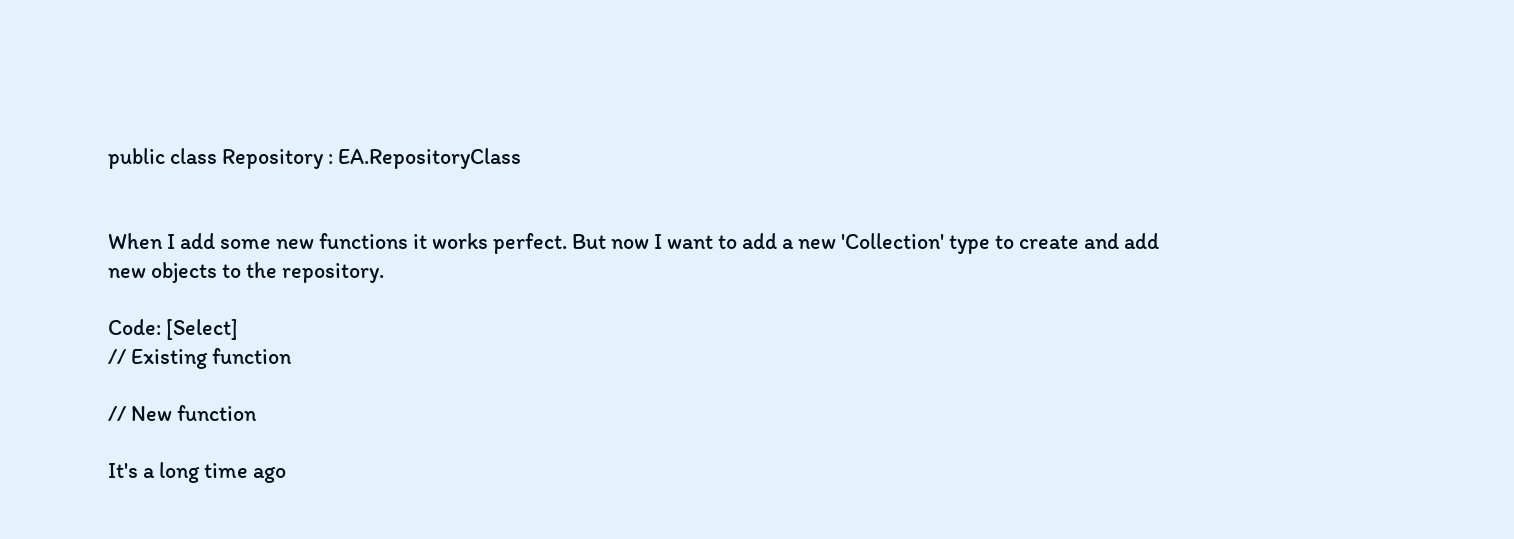public class Repository : EA.RepositoryClass


When I add some new functions it works perfect. But now I want to add a new 'Collection' type to create and add new objects to the repository.

Code: [Select]
// Existing function

// New function

It's a long time ago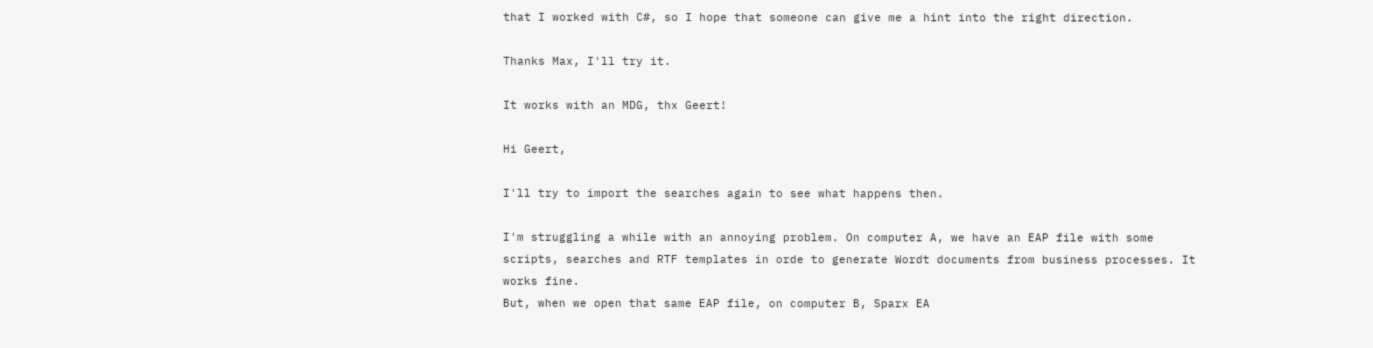that I worked with C#, so I hope that someone can give me a hint into the right direction.

Thanks Max, I'll try it.

It works with an MDG, thx Geert!

Hi Geert,

I'll try to import the searches again to see what happens then.

I'm struggling a while with an annoying problem. On computer A, we have an EAP file with some scripts, searches and RTF templates in orde to generate Wordt documents from business processes. It works fine.
But, when we open that same EAP file, on computer B, Sparx EA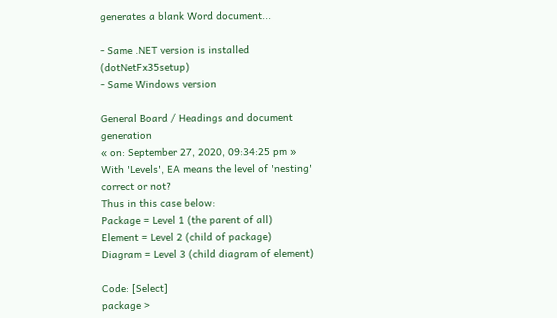generates a blank Word document...

- Same .NET version is installed (dotNetFx35setup)
- Same Windows version

General Board / Headings and document generation
« on: September 27, 2020, 09:34:25 pm »
With 'Levels', EA means the level of 'nesting' correct or not?
Thus in this case below:
Package = Level 1 (the parent of all)
Element = Level 2 (child of package)
Diagram = Level 3 (child diagram of element)

Code: [Select]
package >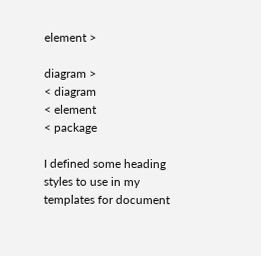element >

diagram >
< diagram
< element
< package

I defined some heading styles to use in my templates for document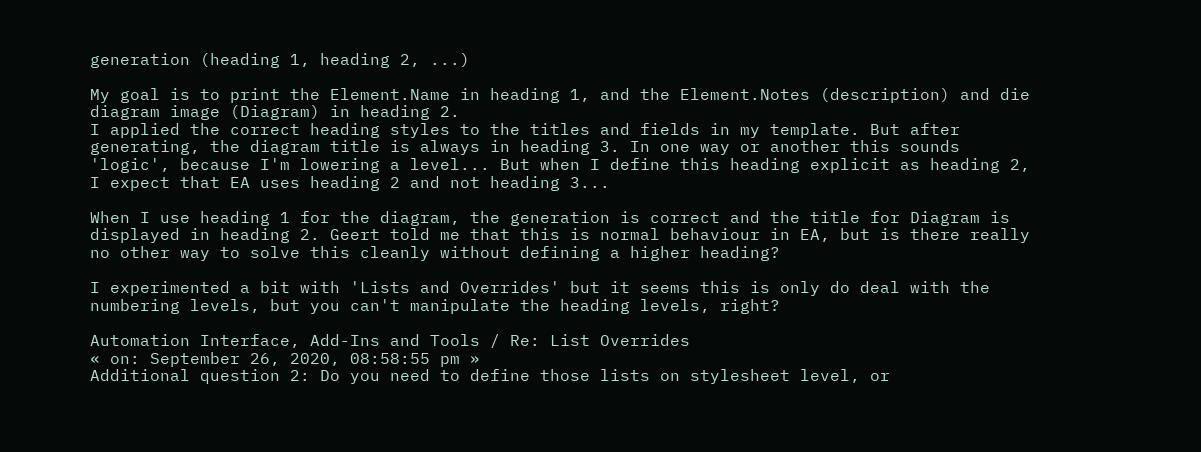generation (heading 1, heading 2, ...)

My goal is to print the Element.Name in heading 1, and the Element.Notes (description) and die diagram image (Diagram) in heading 2.
I applied the correct heading styles to the titles and fields in my template. But after generating, the diagram title is always in heading 3. In one way or another this sounds 'logic', because I'm lowering a level... But when I define this heading explicit as heading 2, I expect that EA uses heading 2 and not heading 3...

When I use heading 1 for the diagram, the generation is correct and the title for Diagram is displayed in heading 2. Geert told me that this is normal behaviour in EA, but is there really no other way to solve this cleanly without defining a higher heading?

I experimented a bit with 'Lists and Overrides' but it seems this is only do deal with the numbering levels, but you can't manipulate the heading levels, right?

Automation Interface, Add-Ins and Tools / Re: List Overrides
« on: September 26, 2020, 08:58:55 pm »
Additional question 2: Do you need to define those lists on stylesheet level, or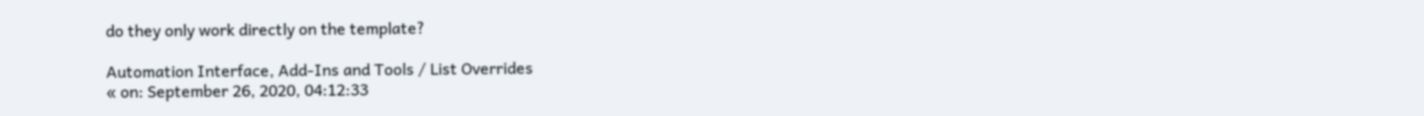do they only work directly on the template?

Automation Interface, Add-Ins and Tools / List Overrides
« on: September 26, 2020, 04:12:33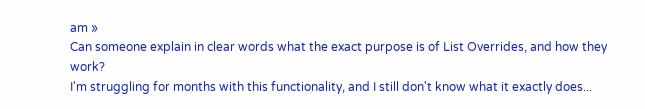am »
Can someone explain in clear words what the exact purpose is of List Overrides, and how they work?
I'm struggling for months with this functionality, and I still don't know what it exactly does...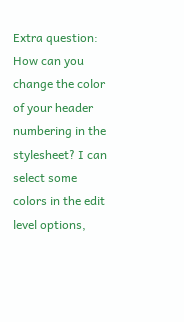Extra question: How can you change the color of your header numbering in the stylesheet? I can select some colors in the edit level options,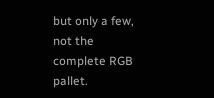but only a few, not the complete RGB pallet.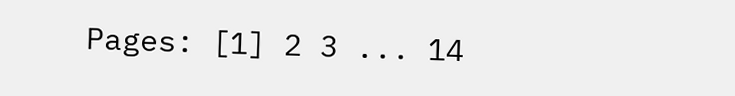Pages: [1] 2 3 ... 14